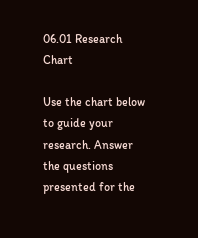06.01 Research Chart

Use the chart below to guide your research. Answer the questions presented for the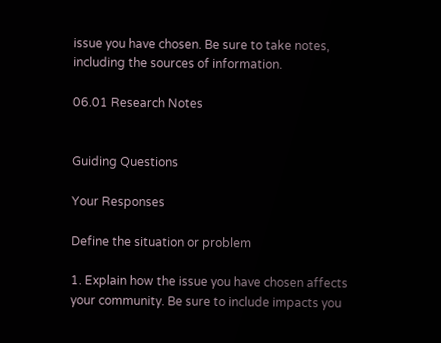issue you have chosen. Be sure to take notes, including the sources of information.

06.01 Research Notes


Guiding Questions

Your Responses

Define the situation or problem

1. Explain how the issue you have chosen affects your community. Be sure to include impacts you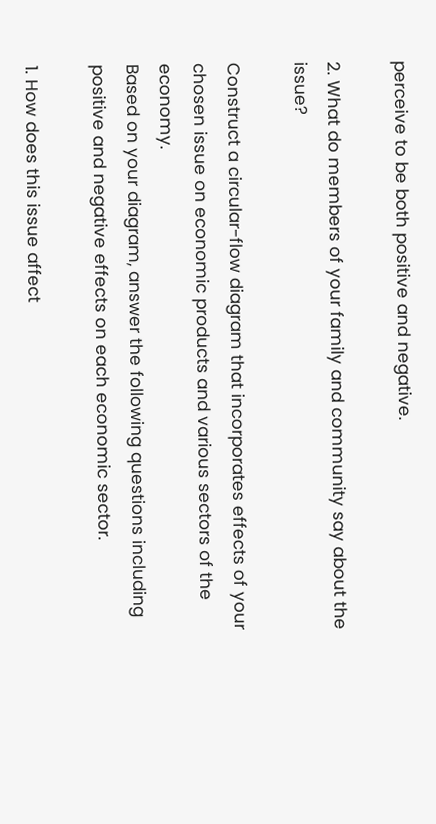perceive to be both positive and negative.

2. What do members of your family and community say about the issue?

Construct a circular-flow diagram that incorporates effects of your chosen issue on economic products and various sectors of the economy.
Based on your diagram, answer the following questions including positive and negative effects on each economic sector.

1. How does this issue affect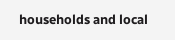households and local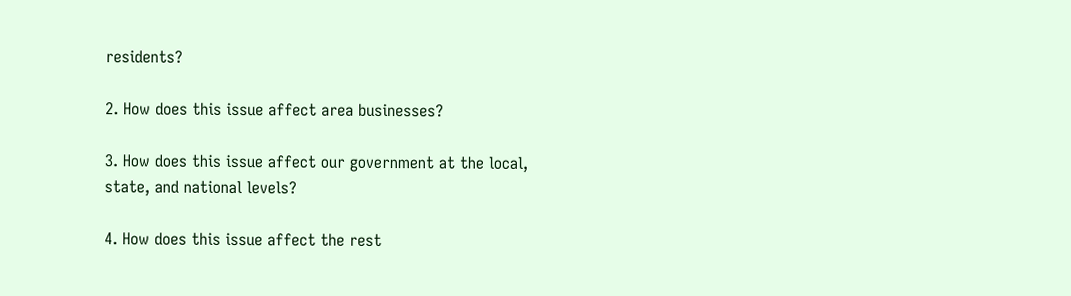residents?

2. How does this issue affect area businesses?

3. How does this issue affect our government at the local, state, and national levels?

4. How does this issue affect the rest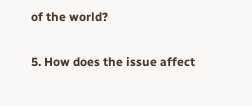of the world?

5. How does the issue affect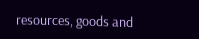resources, goods and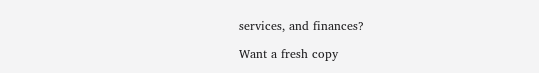services, and finances?

Want a fresh copy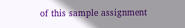of this sample assignment